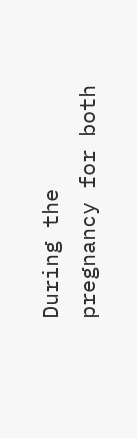During the pregnancy for both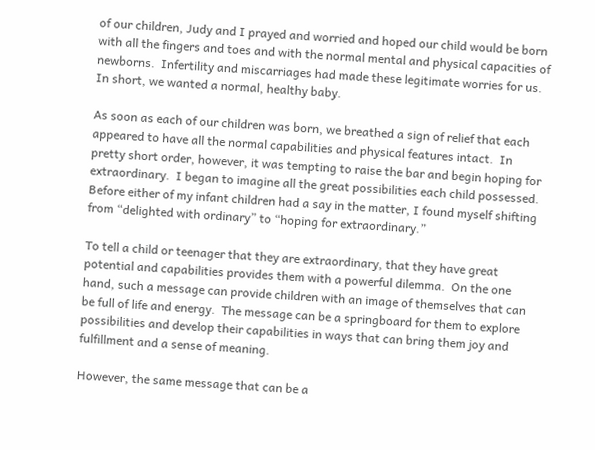of our children, Judy and I prayed and worried and hoped our child would be born with all the fingers and toes and with the normal mental and physical capacities of newborns.  Infertility and miscarriages had made these legitimate worries for us.  In short, we wanted a normal, healthy baby.

As soon as each of our children was born, we breathed a sign of relief that each appeared to have all the normal capabilities and physical features intact.  In pretty short order, however, it was tempting to raise the bar and begin hoping for extraordinary.  I began to imagine all the great possibilities each child possessed.  Before either of my infant children had a say in the matter, I found myself shifting from “delighted with ordinary” to “hoping for extraordinary.”

To tell a child or teenager that they are extraordinary, that they have great potential and capabilities provides them with a powerful dilemma.  On the one hand, such a message can provide children with an image of themselves that can be full of life and energy.  The message can be a springboard for them to explore possibilities and develop their capabilities in ways that can bring them joy and fulfillment and a sense of meaning.

However, the same message that can be a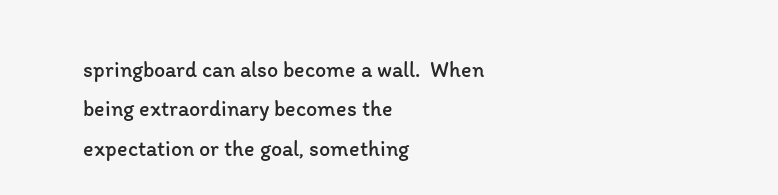springboard can also become a wall.  When being extraordinary becomes the expectation or the goal, something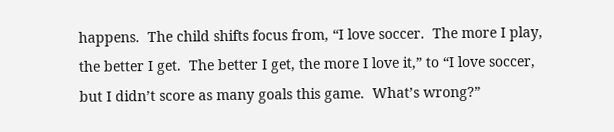happens.  The child shifts focus from, “I love soccer.  The more I play, the better I get.  The better I get, the more I love it,” to “I love soccer, but I didn’t score as many goals this game.  What’s wrong?”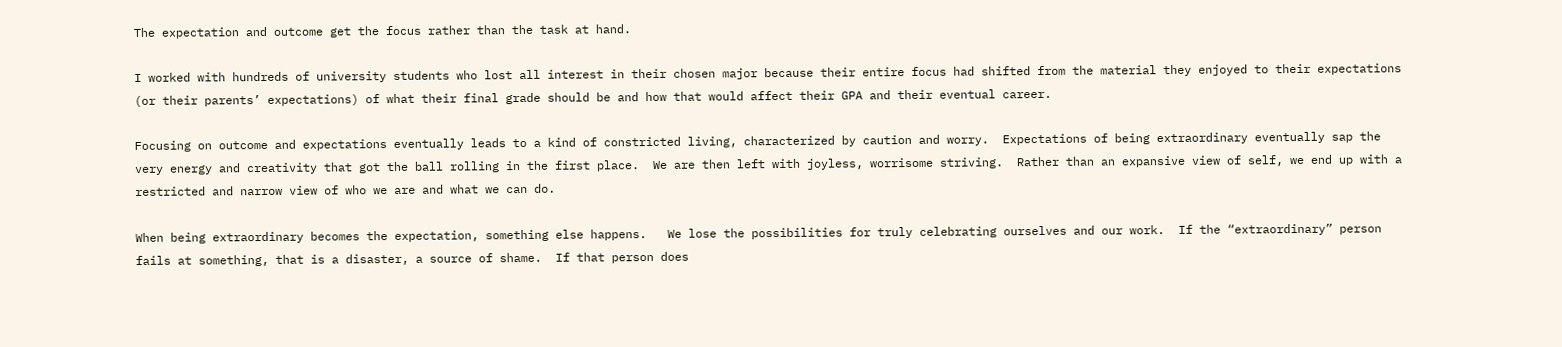The expectation and outcome get the focus rather than the task at hand.

I worked with hundreds of university students who lost all interest in their chosen major because their entire focus had shifted from the material they enjoyed to their expectations (or their parents’ expectations) of what their final grade should be and how that would affect their GPA and their eventual career.

Focusing on outcome and expectations eventually leads to a kind of constricted living, characterized by caution and worry.  Expectations of being extraordinary eventually sap the very energy and creativity that got the ball rolling in the first place.  We are then left with joyless, worrisome striving.  Rather than an expansive view of self, we end up with a restricted and narrow view of who we are and what we can do.

When being extraordinary becomes the expectation, something else happens.   We lose the possibilities for truly celebrating ourselves and our work.  If the “extraordinary” person fails at something, that is a disaster, a source of shame.  If that person does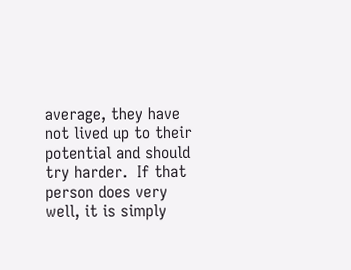average, they have not lived up to their potential and should try harder.  If that person does very well, it is simply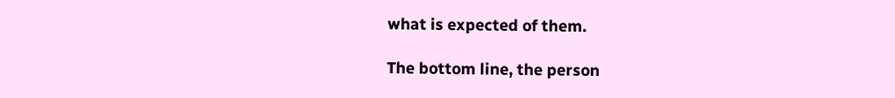what is expected of them.

The bottom line, the person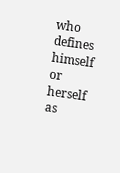who defines himself or herself as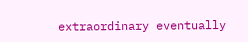extraordinary eventually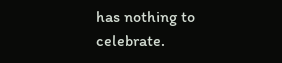has nothing to celebrate.